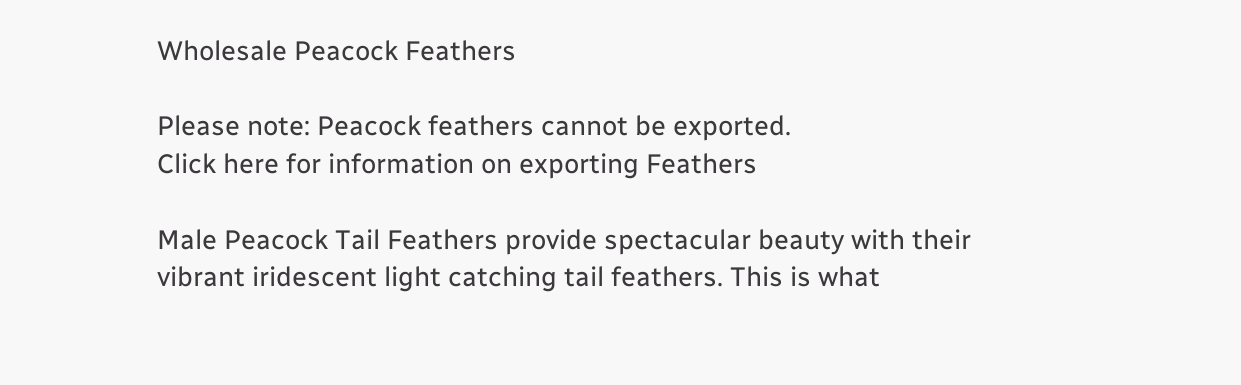Wholesale Peacock Feathers

Please note: Peacock feathers cannot be exported.
Click here for information on exporting Feathers

Male Peacock Tail Feathers provide spectacular beauty with their vibrant iridescent light catching tail feathers. This is what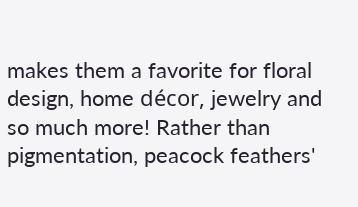makes them a favorite for floral design, home décor, jewelry and so much more! Rather than pigmentation, peacock feathers'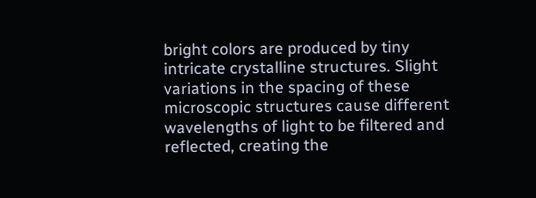bright colors are produced by tiny intricate crystalline structures. Slight variations in the spacing of these microscopic structures cause different wavelengths of light to be filtered and reflected, creating the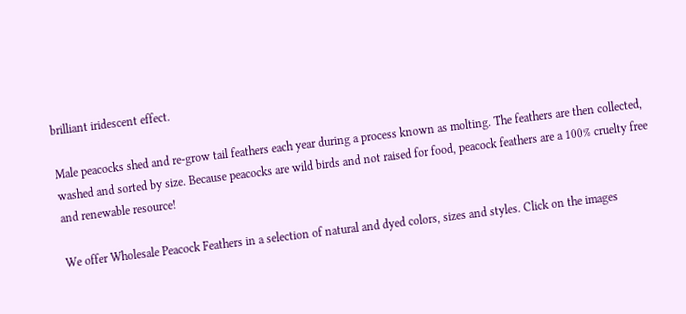brilliant iridescent effect.

Male peacocks shed and re-grow tail feathers each year during a process known as molting. The feathers are then collected, washed and sorted by size. Because peacocks are wild birds and not raised for food, peacock feathers are a 100% cruelty free and renewable resource!

We offer Wholesale Peacock Feathers in a selection of natural and dyed colors, sizes and styles. Click on the images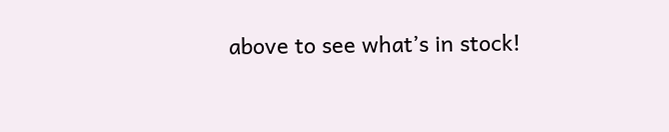above to see what’s in stock!